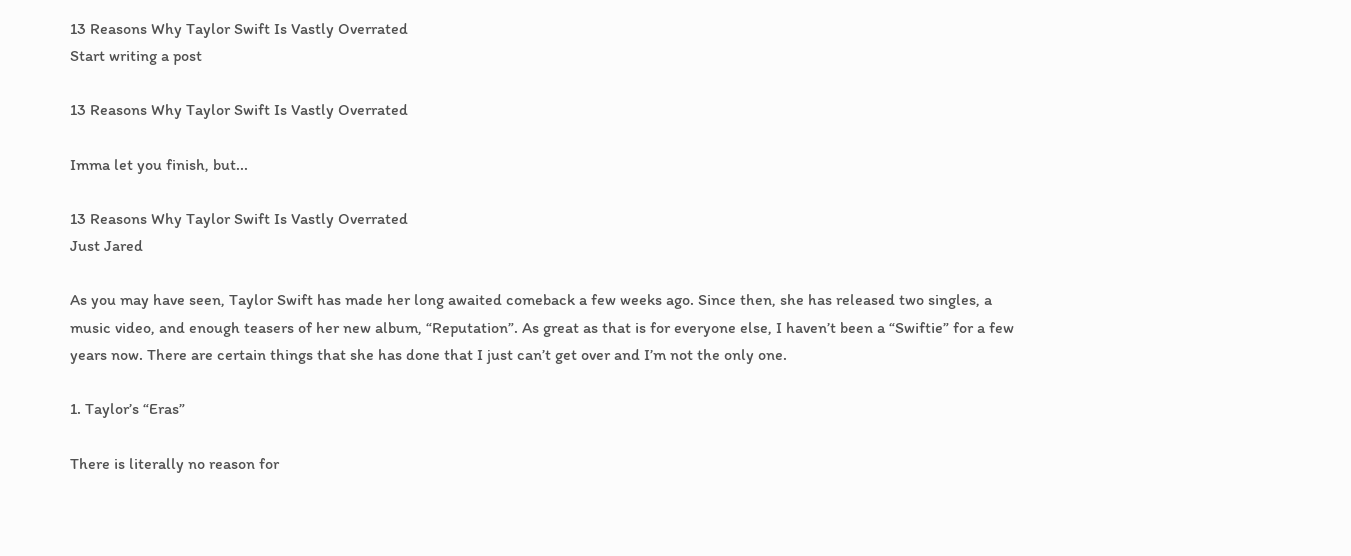13 Reasons Why Taylor Swift Is Vastly Overrated
Start writing a post

13 Reasons Why Taylor Swift Is Vastly Overrated

Imma let you finish, but...

13 Reasons Why Taylor Swift Is Vastly Overrated
Just Jared

As you may have seen, Taylor Swift has made her long awaited comeback a few weeks ago. Since then, she has released two singles, a music video, and enough teasers of her new album, “Reputation”. As great as that is for everyone else, I haven’t been a “Swiftie” for a few years now. There are certain things that she has done that I just can’t get over and I’m not the only one.

1. Taylor’s “Eras”

There is literally no reason for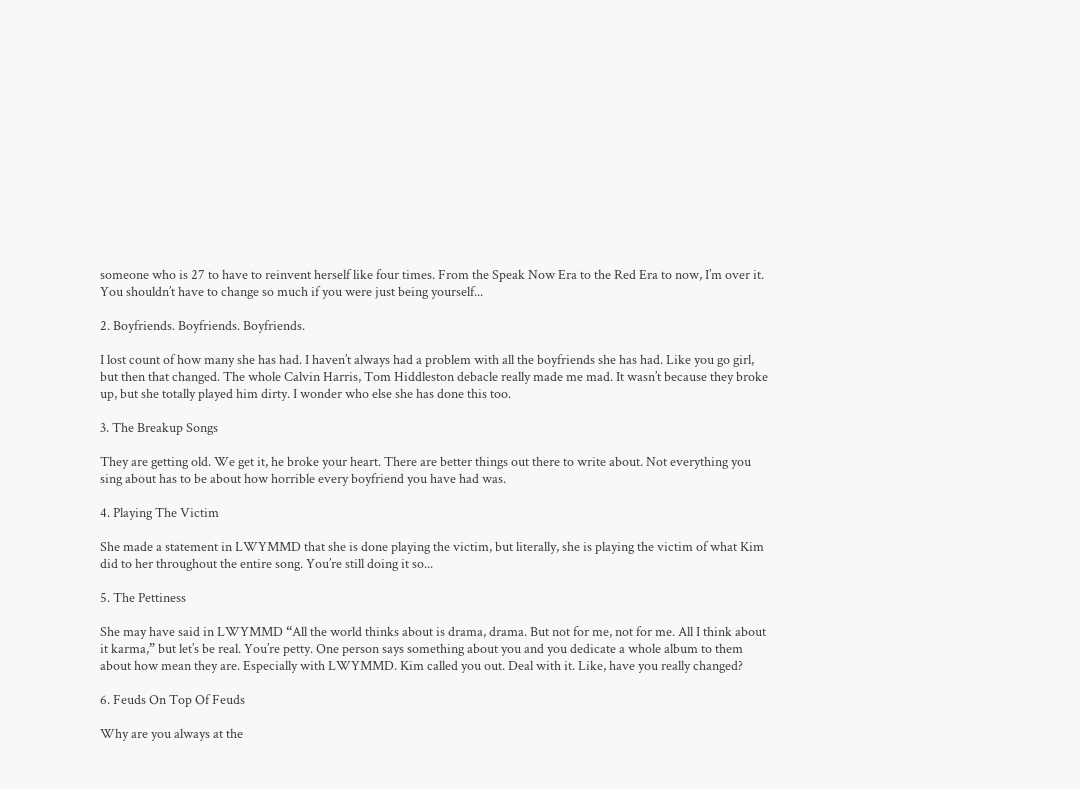someone who is 27 to have to reinvent herself like four times. From the Speak Now Era to the Red Era to now, I’m over it. You shouldn’t have to change so much if you were just being yourself...

2. Boyfriends. Boyfriends. Boyfriends.

I lost count of how many she has had. I haven’t always had a problem with all the boyfriends she has had. Like you go girl, but then that changed. The whole Calvin Harris, Tom Hiddleston debacle really made me mad. It wasn’t because they broke up, but she totally played him dirty. I wonder who else she has done this too.

3. The Breakup Songs

They are getting old. We get it, he broke your heart. There are better things out there to write about. Not everything you sing about has to be about how horrible every boyfriend you have had was.

4. Playing The Victim

She made a statement in LWYMMD that she is done playing the victim, but literally, she is playing the victim of what Kim did to her throughout the entire song. You’re still doing it so...

5. The Pettiness

She may have said in LWYMMD “All the world thinks about is drama, drama. But not for me, not for me. All I think about it karma,” but let’s be real. You’re petty. One person says something about you and you dedicate a whole album to them about how mean they are. Especially with LWYMMD. Kim called you out. Deal with it. Like, have you really changed?

6. Feuds On Top Of Feuds

Why are you always at the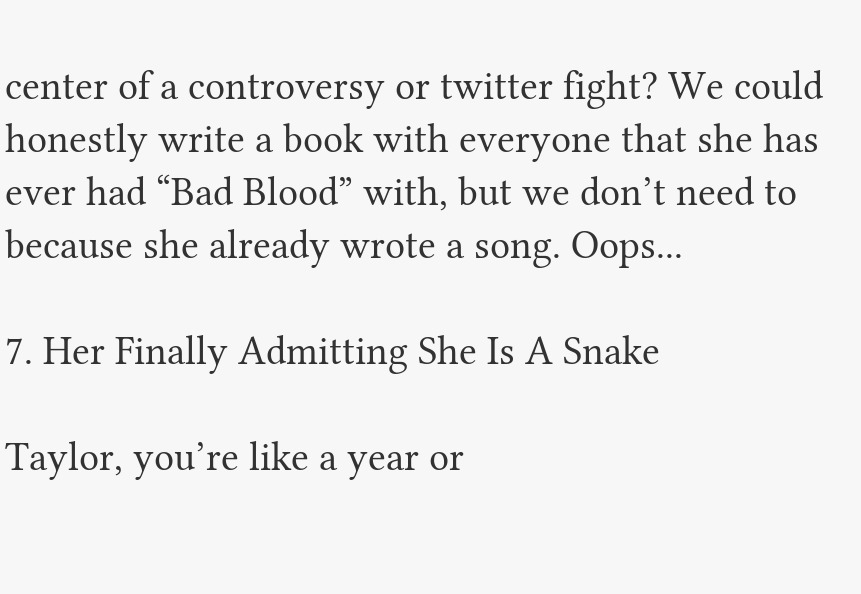center of a controversy or twitter fight? We could honestly write a book with everyone that she has ever had “Bad Blood” with, but we don’t need to because she already wrote a song. Oops...

7. Her Finally Admitting She Is A Snake

Taylor, you’re like a year or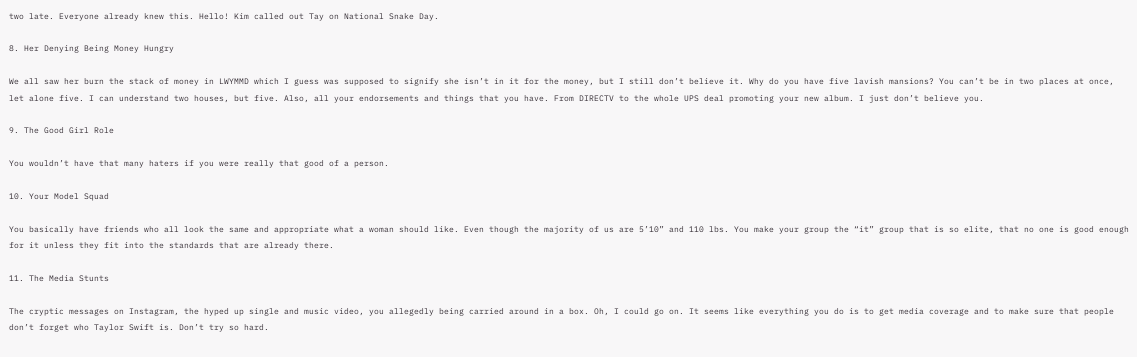two late. Everyone already knew this. Hello! Kim called out Tay on National Snake Day.

8. Her Denying Being Money Hungry

We all saw her burn the stack of money in LWYMMD which I guess was supposed to signify she isn’t in it for the money, but I still don’t believe it. Why do you have five lavish mansions? You can’t be in two places at once, let alone five. I can understand two houses, but five. Also, all your endorsements and things that you have. From DIRECTV to the whole UPS deal promoting your new album. I just don’t believe you.

9. The Good Girl Role

You wouldn’t have that many haters if you were really that good of a person.

10. Your Model Squad

You basically have friends who all look the same and appropriate what a woman should like. Even though the majority of us are 5’10” and 110 lbs. You make your group the “it” group that is so elite, that no one is good enough for it unless they fit into the standards that are already there.

11. The Media Stunts

The cryptic messages on Instagram, the hyped up single and music video, you allegedly being carried around in a box. Oh, I could go on. It seems like everything you do is to get media coverage and to make sure that people don’t forget who Taylor Swift is. Don’t try so hard.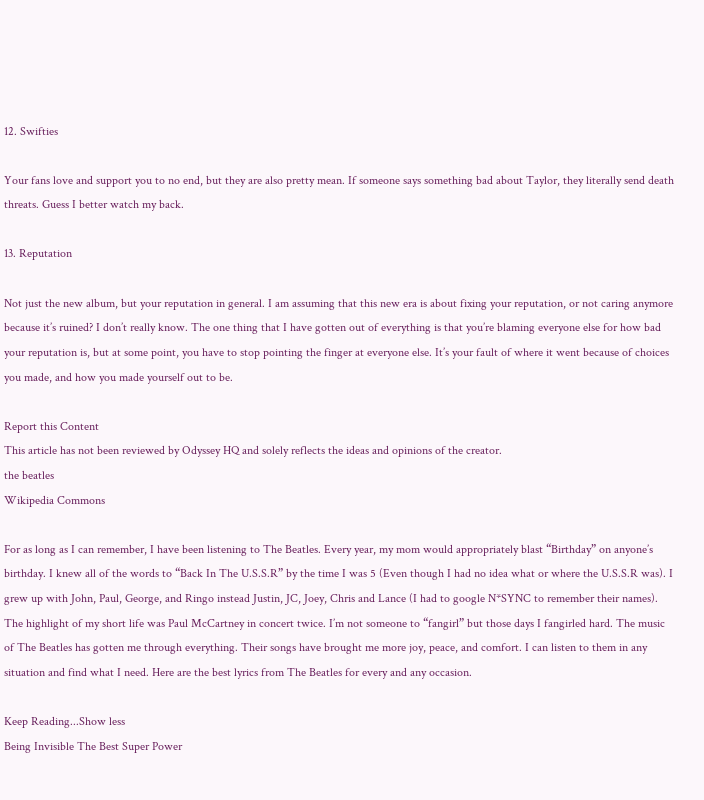12. Swifties

Your fans love and support you to no end, but they are also pretty mean. If someone says something bad about Taylor, they literally send death threats. Guess I better watch my back.

13. Reputation

Not just the new album, but your reputation in general. I am assuming that this new era is about fixing your reputation, or not caring anymore because it’s ruined? I don’t really know. The one thing that I have gotten out of everything is that you’re blaming everyone else for how bad your reputation is, but at some point, you have to stop pointing the finger at everyone else. It’s your fault of where it went because of choices you made, and how you made yourself out to be.

Report this Content
This article has not been reviewed by Odyssey HQ and solely reflects the ideas and opinions of the creator.
the beatles
Wikipedia Commons

For as long as I can remember, I have been listening to The Beatles. Every year, my mom would appropriately blast “Birthday” on anyone’s birthday. I knew all of the words to “Back In The U.S.S.R” by the time I was 5 (Even though I had no idea what or where the U.S.S.R was). I grew up with John, Paul, George, and Ringo instead Justin, JC, Joey, Chris and Lance (I had to google N*SYNC to remember their names). The highlight of my short life was Paul McCartney in concert twice. I’m not someone to “fangirl” but those days I fangirled hard. The music of The Beatles has gotten me through everything. Their songs have brought me more joy, peace, and comfort. I can listen to them in any situation and find what I need. Here are the best lyrics from The Beatles for every and any occasion.

Keep Reading...Show less
Being Invisible The Best Super Power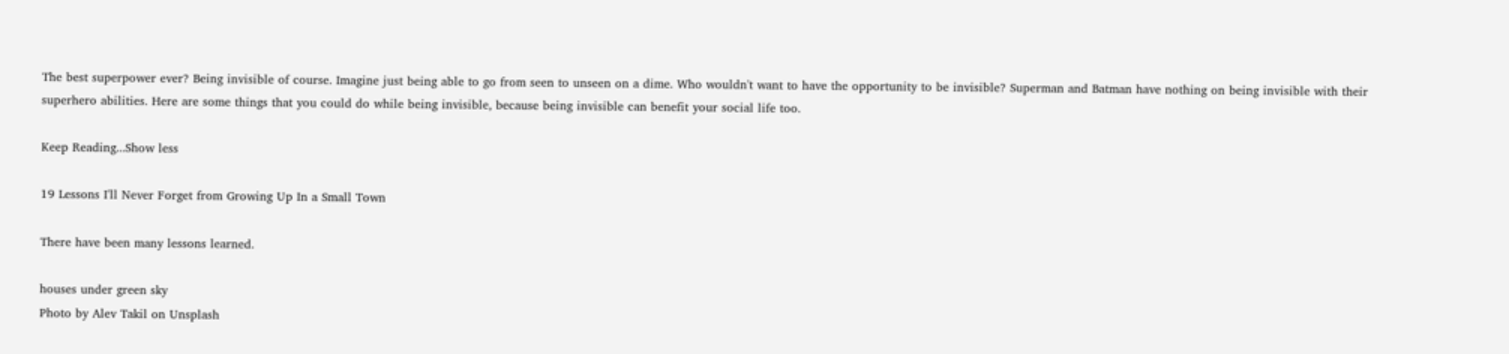The best superpower ever? Being invisible of course. Imagine just being able to go from seen to unseen on a dime. Who wouldn't want to have the opportunity to be invisible? Superman and Batman have nothing on being invisible with their superhero abilities. Here are some things that you could do while being invisible, because being invisible can benefit your social life too.

Keep Reading...Show less

19 Lessons I'll Never Forget from Growing Up In a Small Town

There have been many lessons learned.

houses under green sky
Photo by Alev Takil on Unsplash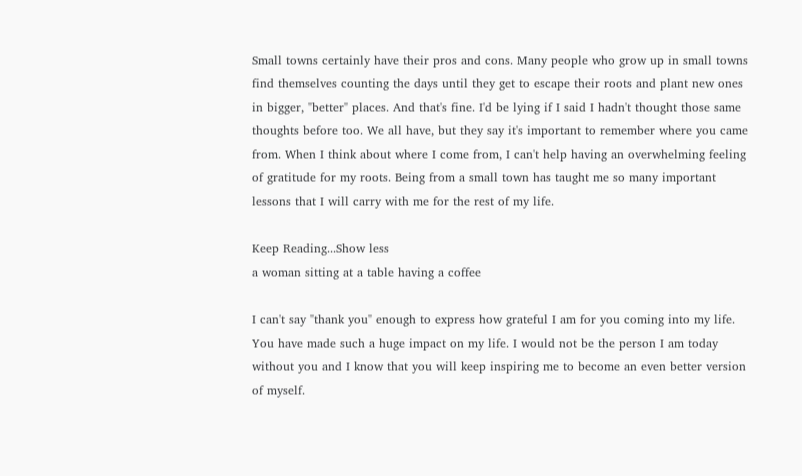Small towns certainly have their pros and cons. Many people who grow up in small towns find themselves counting the days until they get to escape their roots and plant new ones in bigger, "better" places. And that's fine. I'd be lying if I said I hadn't thought those same thoughts before too. We all have, but they say it's important to remember where you came from. When I think about where I come from, I can't help having an overwhelming feeling of gratitude for my roots. Being from a small town has taught me so many important lessons that I will carry with me for the rest of my life.

Keep Reading...Show less
a woman sitting at a table having a coffee

I can't say "thank you" enough to express how grateful I am for you coming into my life. You have made such a huge impact on my life. I would not be the person I am today without you and I know that you will keep inspiring me to become an even better version of myself.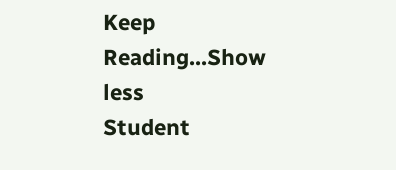Keep Reading...Show less
Student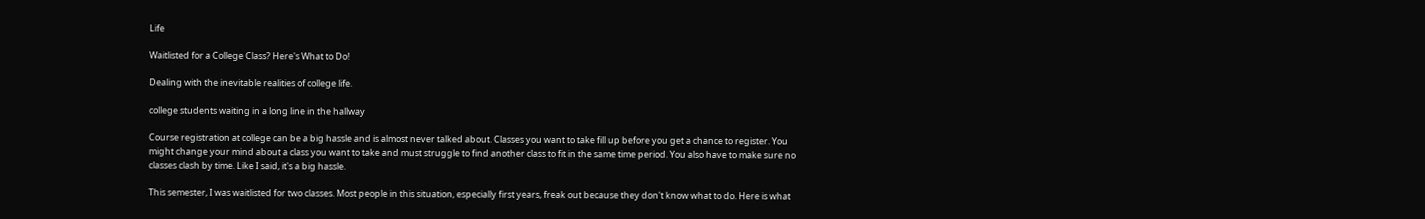Life

Waitlisted for a College Class? Here's What to Do!

Dealing with the inevitable realities of college life.

college students waiting in a long line in the hallway

Course registration at college can be a big hassle and is almost never talked about. Classes you want to take fill up before you get a chance to register. You might change your mind about a class you want to take and must struggle to find another class to fit in the same time period. You also have to make sure no classes clash by time. Like I said, it's a big hassle.

This semester, I was waitlisted for two classes. Most people in this situation, especially first years, freak out because they don't know what to do. Here is what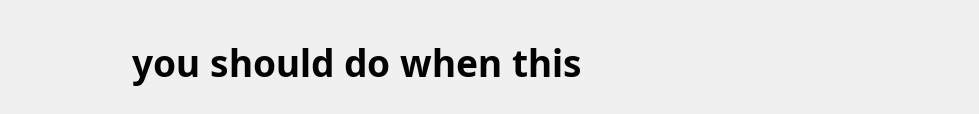you should do when this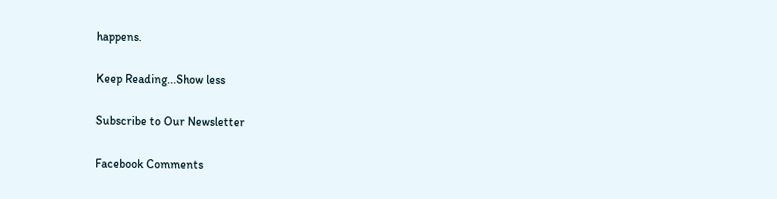happens.

Keep Reading...Show less

Subscribe to Our Newsletter

Facebook Comments